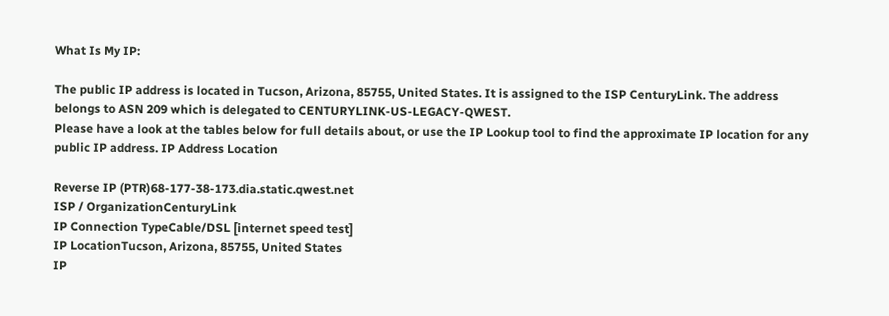What Is My IP:

The public IP address is located in Tucson, Arizona, 85755, United States. It is assigned to the ISP CenturyLink. The address belongs to ASN 209 which is delegated to CENTURYLINK-US-LEGACY-QWEST.
Please have a look at the tables below for full details about, or use the IP Lookup tool to find the approximate IP location for any public IP address. IP Address Location

Reverse IP (PTR)68-177-38-173.dia.static.qwest.net
ISP / OrganizationCenturyLink
IP Connection TypeCable/DSL [internet speed test]
IP LocationTucson, Arizona, 85755, United States
IP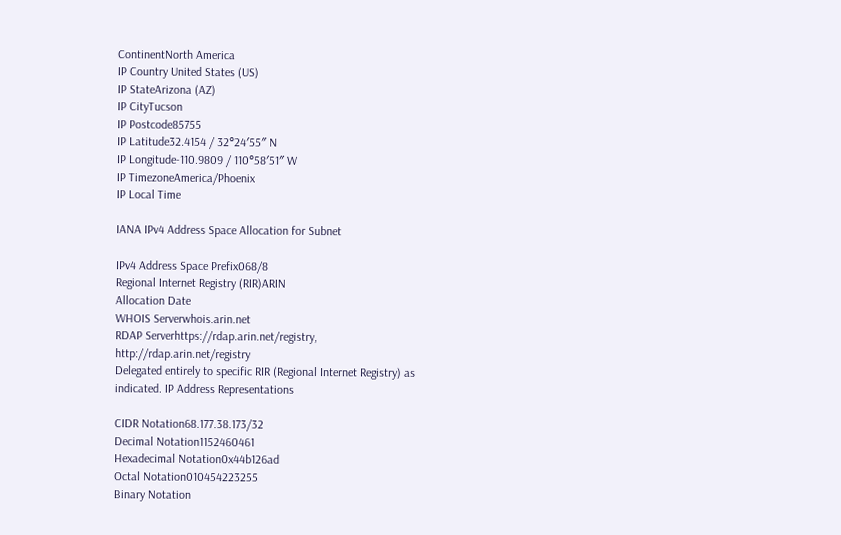ContinentNorth America
IP Country United States (US)
IP StateArizona (AZ)
IP CityTucson
IP Postcode85755
IP Latitude32.4154 / 32°24′55″ N
IP Longitude-110.9809 / 110°58′51″ W
IP TimezoneAmerica/Phoenix
IP Local Time

IANA IPv4 Address Space Allocation for Subnet

IPv4 Address Space Prefix068/8
Regional Internet Registry (RIR)ARIN
Allocation Date
WHOIS Serverwhois.arin.net
RDAP Serverhttps://rdap.arin.net/registry, http://rdap.arin.net/registry
Delegated entirely to specific RIR (Regional Internet Registry) as indicated. IP Address Representations

CIDR Notation68.177.38.173/32
Decimal Notation1152460461
Hexadecimal Notation0x44b126ad
Octal Notation010454223255
Binary Notation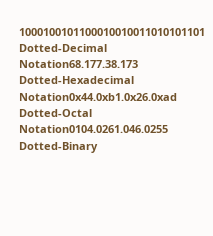1000100101100010010011010101101
Dotted-Decimal Notation68.177.38.173
Dotted-Hexadecimal Notation0x44.0xb1.0x26.0xad
Dotted-Octal Notation0104.0261.046.0255
Dotted-Binary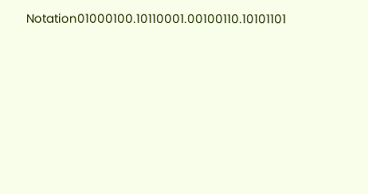Notation01000100.10110001.00100110.10101101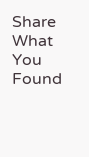Share What You Found